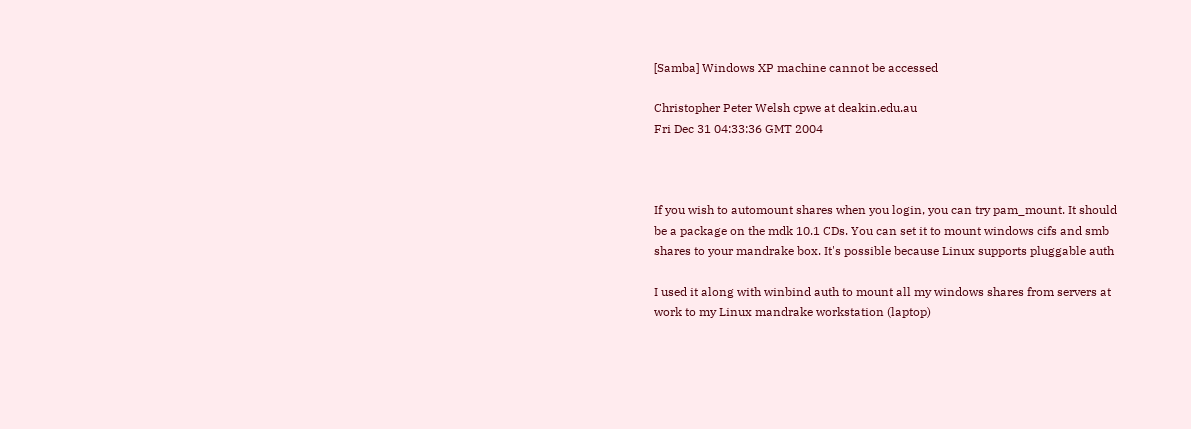[Samba] Windows XP machine cannot be accessed

Christopher Peter Welsh cpwe at deakin.edu.au
Fri Dec 31 04:33:36 GMT 2004



If you wish to automount shares when you login, you can try pam_mount. It should
be a package on the mdk 10.1 CDs. You can set it to mount windows cifs and smb
shares to your mandrake box. It's possible because Linux supports pluggable auth

I used it along with winbind auth to mount all my windows shares from servers at
work to my Linux mandrake workstation (laptop)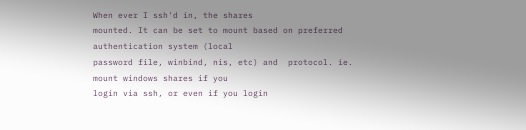When ever I ssh'd in, the shares
mounted. It can be set to mount based on preferred authentication system (local
password file, winbind, nis, etc) and  protocol. ie. mount windows shares if you
login via ssh, or even if you login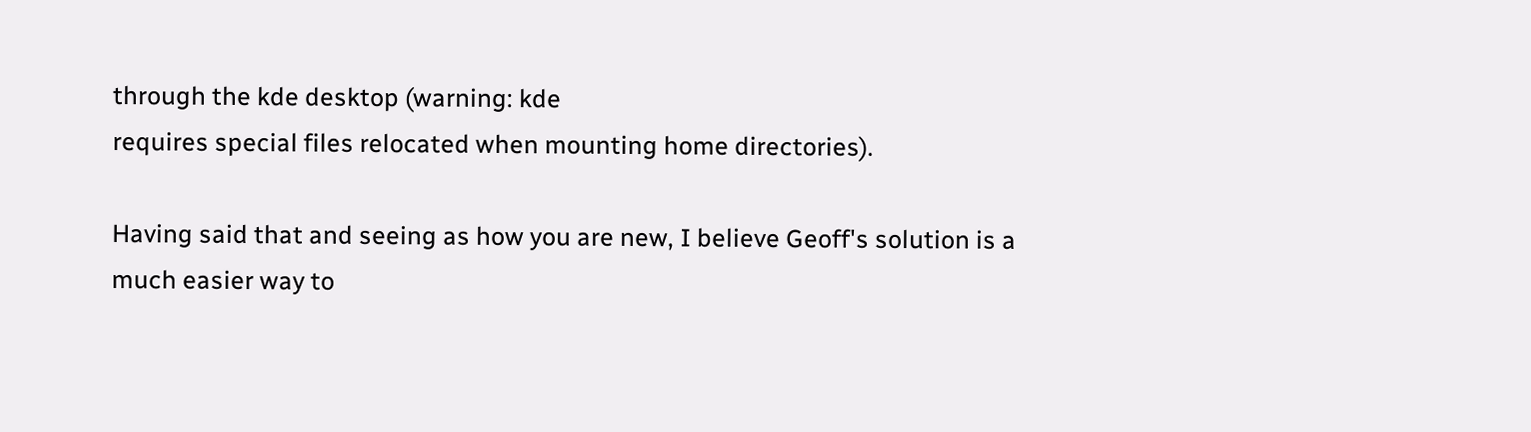through the kde desktop (warning: kde
requires special files relocated when mounting home directories).

Having said that and seeing as how you are new, I believe Geoff's solution is a
much easier way to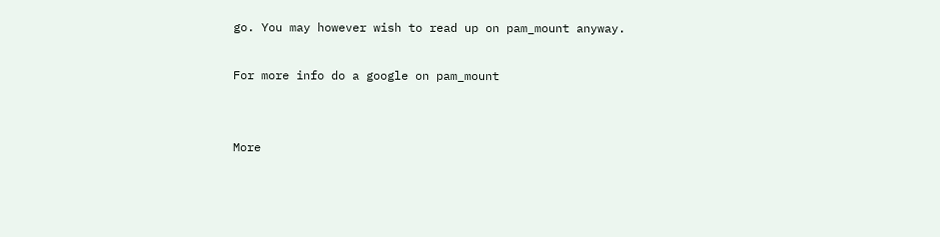go. You may however wish to read up on pam_mount anyway.

For more info do a google on pam_mount


More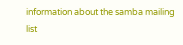information about the samba mailing list